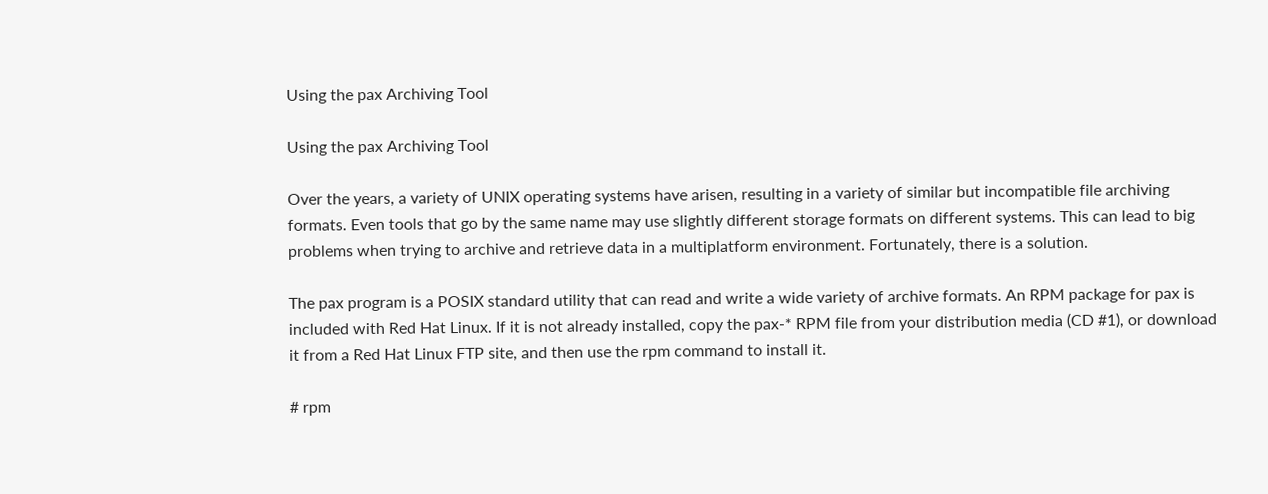Using the pax Archiving Tool

Using the pax Archiving Tool

Over the years, a variety of UNIX operating systems have arisen, resulting in a variety of similar but incompatible file archiving formats. Even tools that go by the same name may use slightly different storage formats on different systems. This can lead to big problems when trying to archive and retrieve data in a multiplatform environment. Fortunately, there is a solution.

The pax program is a POSIX standard utility that can read and write a wide variety of archive formats. An RPM package for pax is included with Red Hat Linux. If it is not already installed, copy the pax-* RPM file from your distribution media (CD #1), or download it from a Red Hat Linux FTP site, and then use the rpm command to install it.

# rpm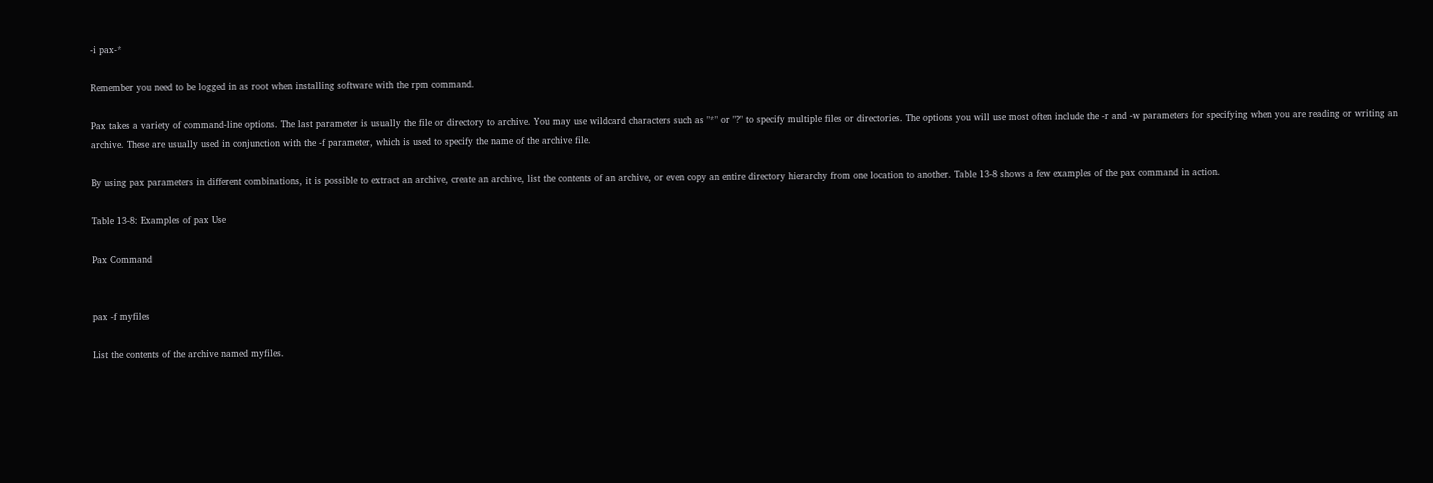-i pax-*

Remember you need to be logged in as root when installing software with the rpm command.

Pax takes a variety of command-line options. The last parameter is usually the file or directory to archive. You may use wildcard characters such as "*" or "?" to specify multiple files or directories. The options you will use most often include the -r and -w parameters for specifying when you are reading or writing an archive. These are usually used in conjunction with the -f parameter, which is used to specify the name of the archive file.

By using pax parameters in different combinations, it is possible to extract an archive, create an archive, list the contents of an archive, or even copy an entire directory hierarchy from one location to another. Table 13-8 shows a few examples of the pax command in action.

Table 13-8: Examples of pax Use

Pax Command


pax -f myfiles

List the contents of the archive named myfiles.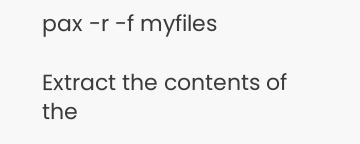pax -r -f myfiles

Extract the contents of the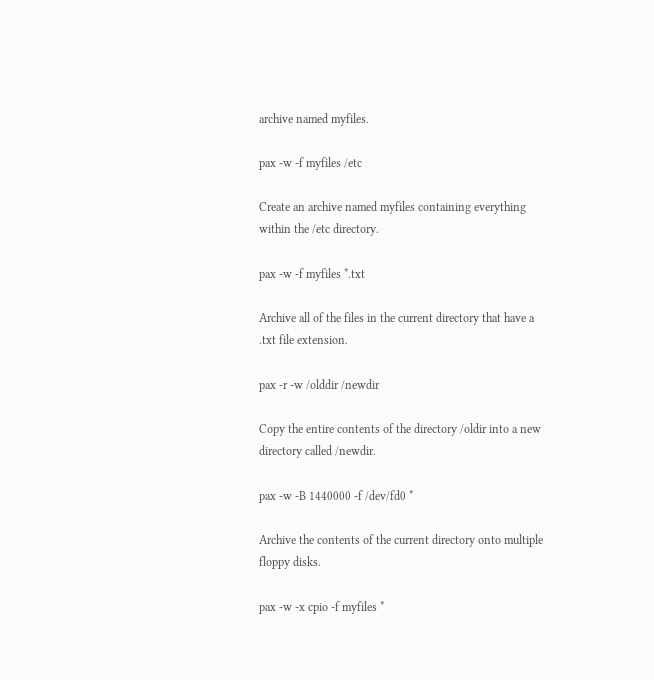archive named myfiles.

pax -w -f myfiles /etc

Create an archive named myfiles containing everything within the /etc directory.

pax -w -f myfiles *.txt

Archive all of the files in the current directory that have a .txt file extension.

pax -r -w /olddir /newdir

Copy the entire contents of the directory /oldir into a new directory called /newdir.

pax -w -B 1440000 -f /dev/fd0 *

Archive the contents of the current directory onto multiple floppy disks.

pax -w -x cpio -f myfiles *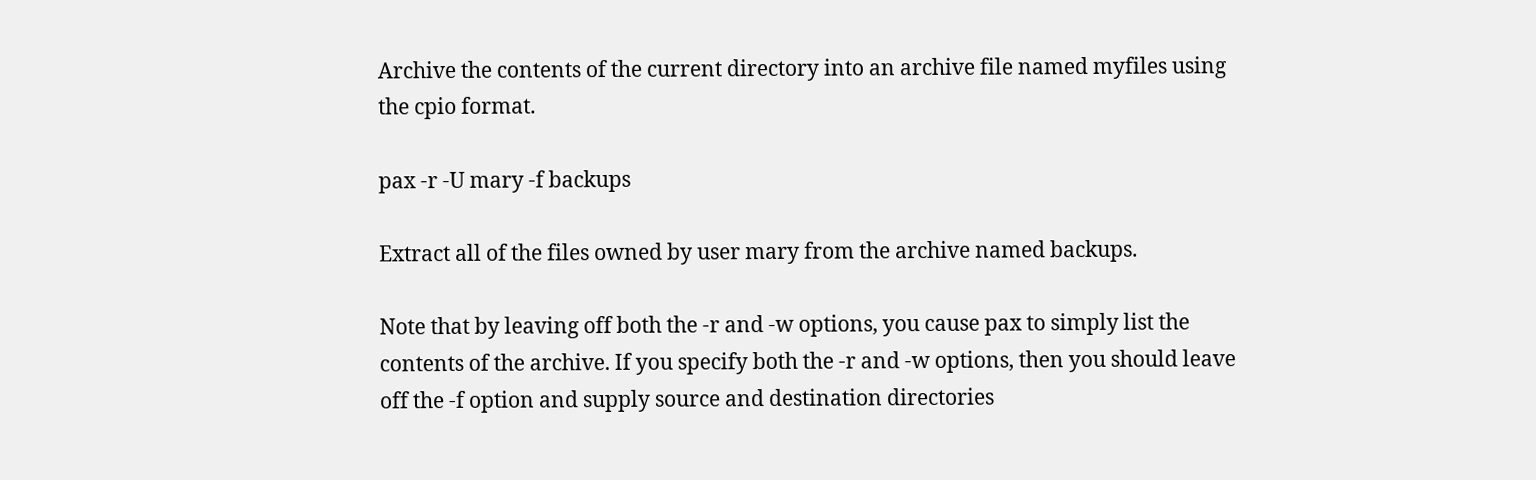Archive the contents of the current directory into an archive file named myfiles using the cpio format.

pax -r -U mary -f backups

Extract all of the files owned by user mary from the archive named backups.

Note that by leaving off both the -r and -w options, you cause pax to simply list the contents of the archive. If you specify both the -r and -w options, then you should leave off the -f option and supply source and destination directories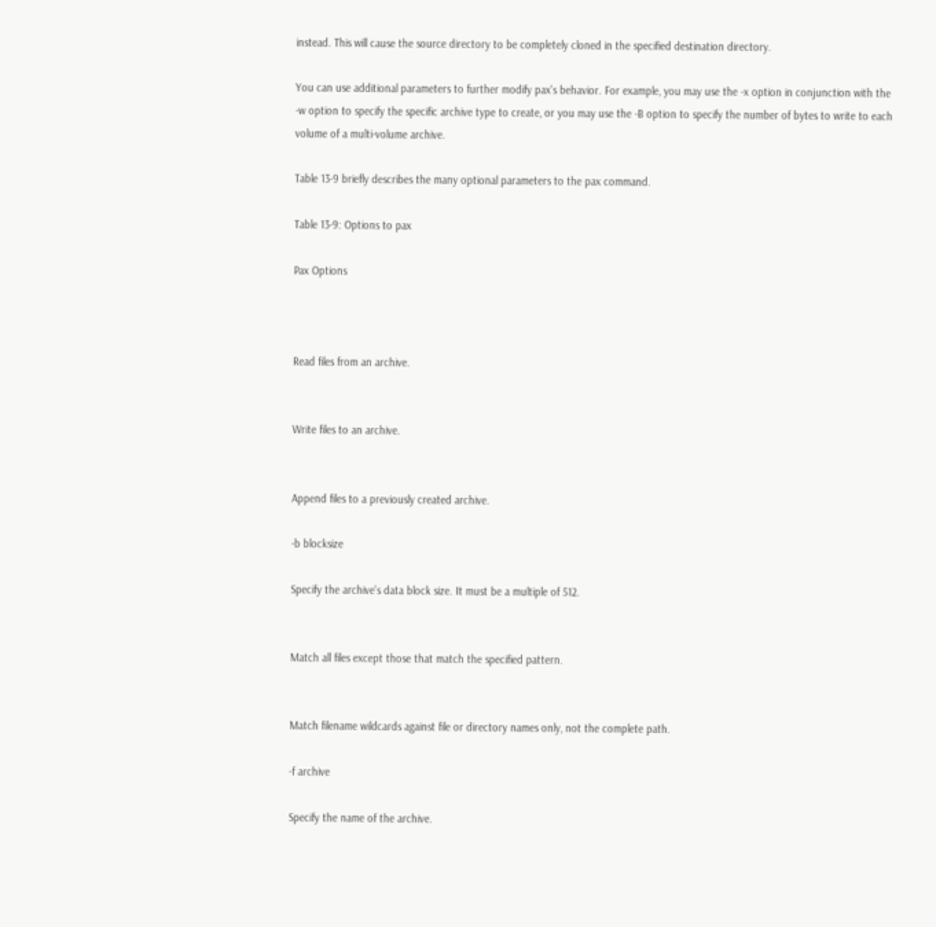instead. This will cause the source directory to be completely cloned in the specified destination directory.

You can use additional parameters to further modify pax's behavior. For example, you may use the -x option in conjunction with the -w option to specify the specific archive type to create, or you may use the -B option to specify the number of bytes to write to each volume of a multi-volume archive.

Table 13-9 briefly describes the many optional parameters to the pax command.

Table 13-9: Options to pax

Pax Options



Read files from an archive.


Write files to an archive.


Append files to a previously created archive.

-b blocksize

Specify the archive's data block size. It must be a multiple of 512.


Match all files except those that match the specified pattern.


Match filename wildcards against file or directory names only, not the complete path.

-f archive

Specify the name of the archive.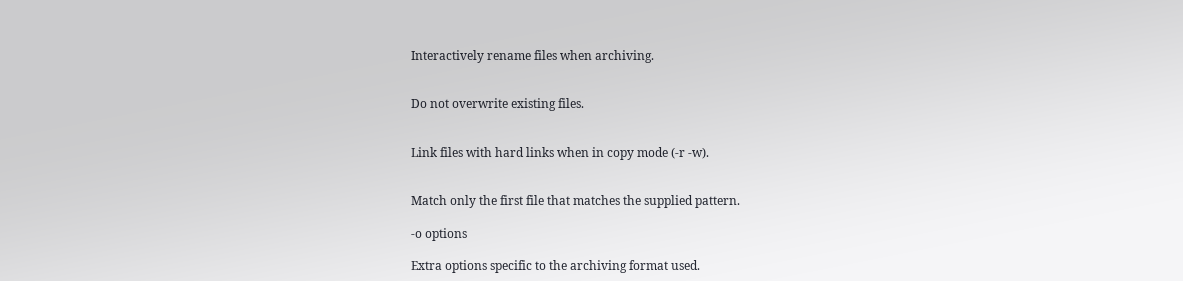Interactively rename files when archiving.


Do not overwrite existing files.


Link files with hard links when in copy mode (-r -w).


Match only the first file that matches the supplied pattern.

-o options

Extra options specific to the archiving format used.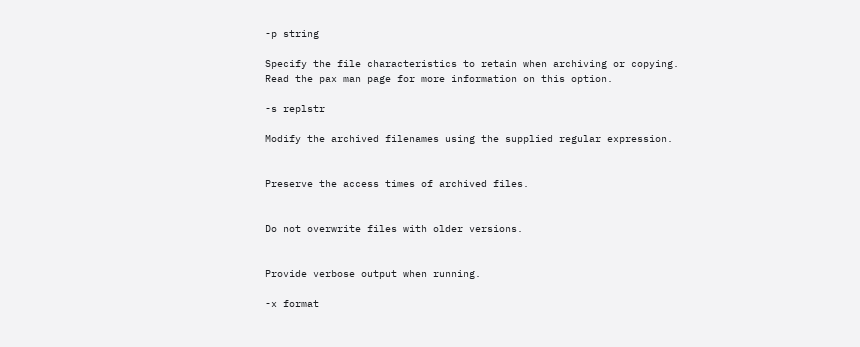-p string

Specify the file characteristics to retain when archiving or copying. Read the pax man page for more information on this option.

-s replstr

Modify the archived filenames using the supplied regular expression.


Preserve the access times of archived files.


Do not overwrite files with older versions.


Provide verbose output when running.

-x format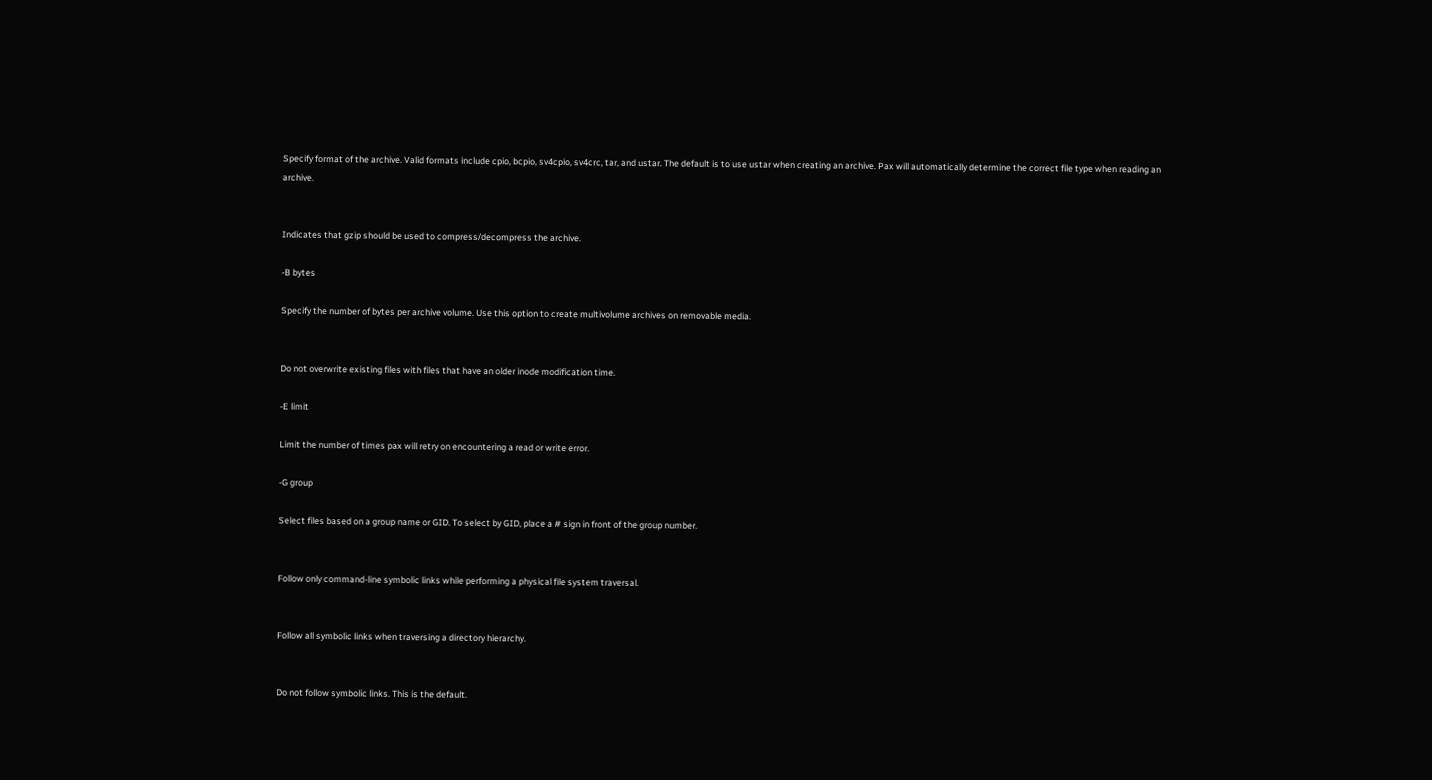Specify format of the archive. Valid formats include cpio, bcpio, sv4cpio, sv4crc, tar, and ustar. The default is to use ustar when creating an archive. Pax will automatically determine the correct file type when reading an archive.


Indicates that gzip should be used to compress/decompress the archive.

-B bytes

Specify the number of bytes per archive volume. Use this option to create multivolume archives on removable media.


Do not overwrite existing files with files that have an older inode modification time.

-E limit

Limit the number of times pax will retry on encountering a read or write error.

-G group

Select files based on a group name or GID. To select by GID, place a # sign in front of the group number.


Follow only command-line symbolic links while performing a physical file system traversal.


Follow all symbolic links when traversing a directory hierarchy.


Do not follow symbolic links. This is the default.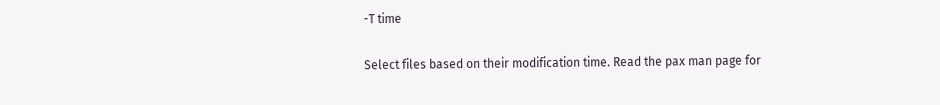-T time

Select files based on their modification time. Read the pax man page for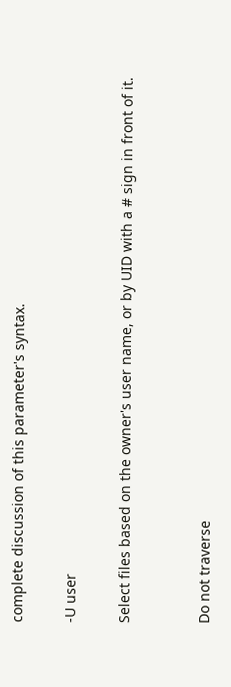complete discussion of this parameter's syntax.

-U user

Select files based on the owner's user name, or by UID with a # sign in front of it.


Do not traverse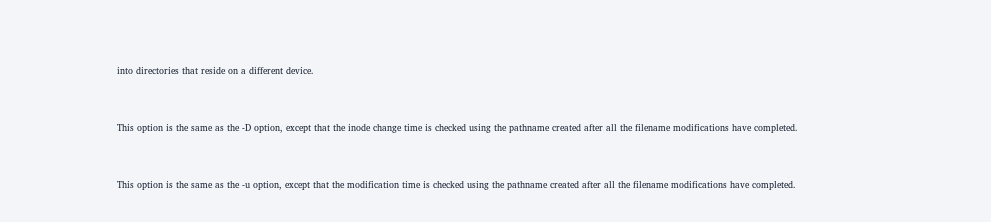into directories that reside on a different device.


This option is the same as the -D option, except that the inode change time is checked using the pathname created after all the filename modifications have completed.


This option is the same as the -u option, except that the modification time is checked using the pathname created after all the filename modifications have completed.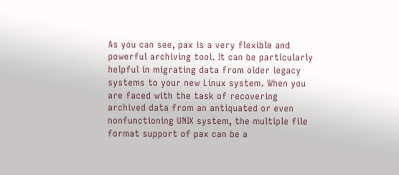As you can see, pax is a very flexible and powerful archiving tool. It can be particularly helpful in migrating data from older legacy systems to your new Linux system. When you are faced with the task of recovering archived data from an antiquated or even nonfunctioning UNIX system, the multiple file format support of pax can be a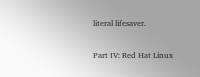literal lifesaver.

Part IV: Red Hat Linux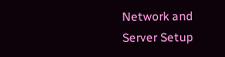Network and Server Setup